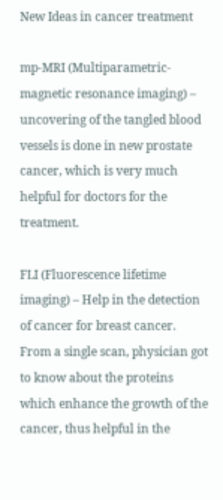New Ideas in cancer treatment

mp-MRI (Multiparametric-magnetic resonance imaging) – uncovering of the tangled blood vessels is done in new prostate cancer, which is very much helpful for doctors for the treatment.

FLI (Fluorescence lifetime imaging) – Help in the detection of cancer for breast cancer. From a single scan, physician got to know about the proteins which enhance the growth of the cancer, thus helpful in the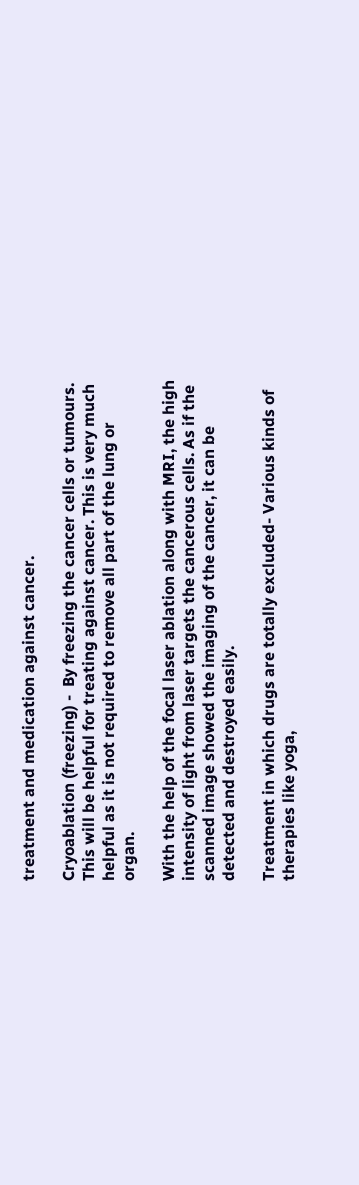treatment and medication against cancer.

Cryoablation (freezing) -  By freezing the cancer cells or tumours. This will be helpful for treating against cancer. This is very much helpful as it is not required to remove all part of the lung or organ.

With the help of the focal laser ablation along with MRI, the high intensity of light from laser targets the cancerous cells. As if the scanned image showed the imaging of the cancer, it can be detected and destroyed easily.

Treatment in which drugs are totally excluded- Various kinds of therapies like yoga,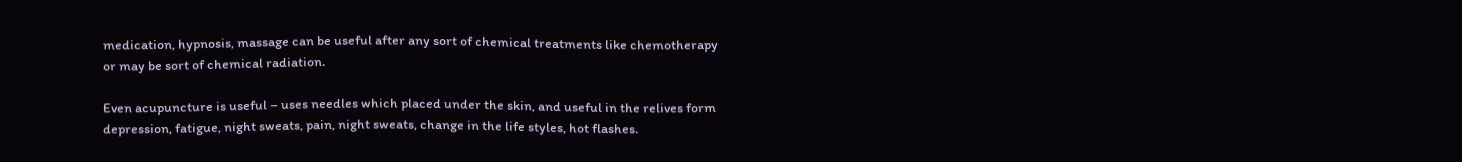medication, hypnosis, massage can be useful after any sort of chemical treatments like chemotherapy or may be sort of chemical radiation.

Even acupuncture is useful – uses needles which placed under the skin, and useful in the relives form depression, fatigue, night sweats, pain, night sweats, change in the life styles, hot flashes.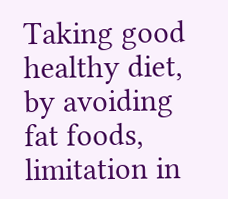Taking good healthy diet, by avoiding fat foods, limitation in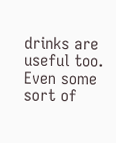drinks are useful too. Even some sort of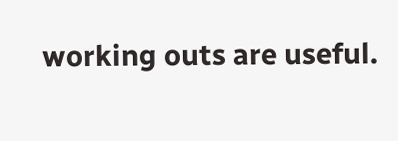working outs are useful.